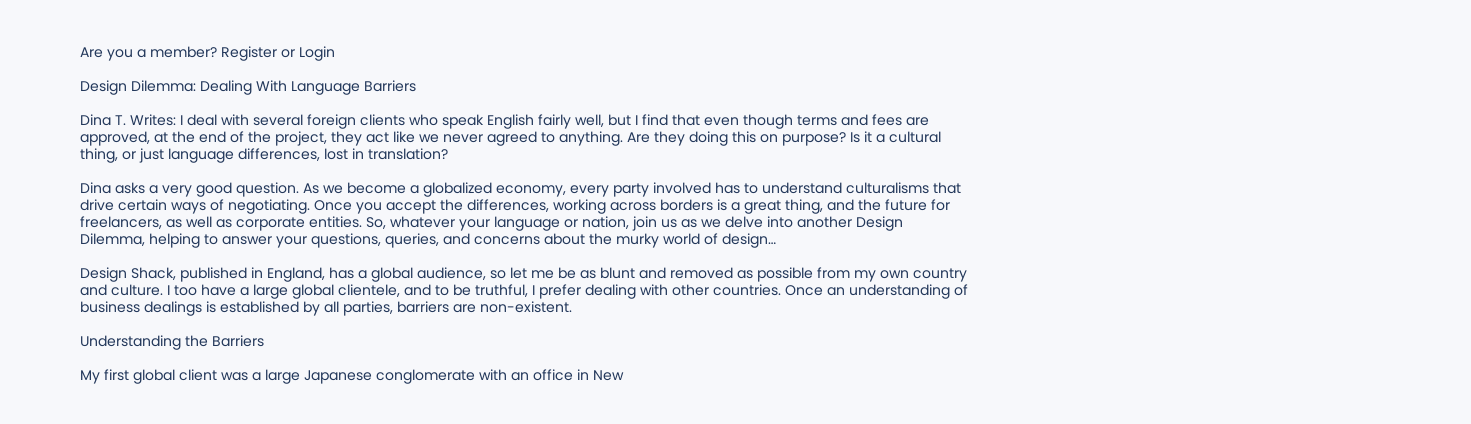Are you a member? Register or Login

Design Dilemma: Dealing With Language Barriers

Dina T. Writes: I deal with several foreign clients who speak English fairly well, but I find that even though terms and fees are approved, at the end of the project, they act like we never agreed to anything. Are they doing this on purpose? Is it a cultural thing, or just language differences, lost in translation?

Dina asks a very good question. As we become a globalized economy, every party involved has to understand culturalisms that drive certain ways of negotiating. Once you accept the differences, working across borders is a great thing, and the future for freelancers, as well as corporate entities. So, whatever your language or nation, join us as we delve into another Design Dilemma, helping to answer your questions, queries, and concerns about the murky world of design…

Design Shack, published in England, has a global audience, so let me be as blunt and removed as possible from my own country and culture. I too have a large global clientele, and to be truthful, I prefer dealing with other countries. Once an understanding of business dealings is established by all parties, barriers are non-existent.

Understanding the Barriers

My first global client was a large Japanese conglomerate with an office in New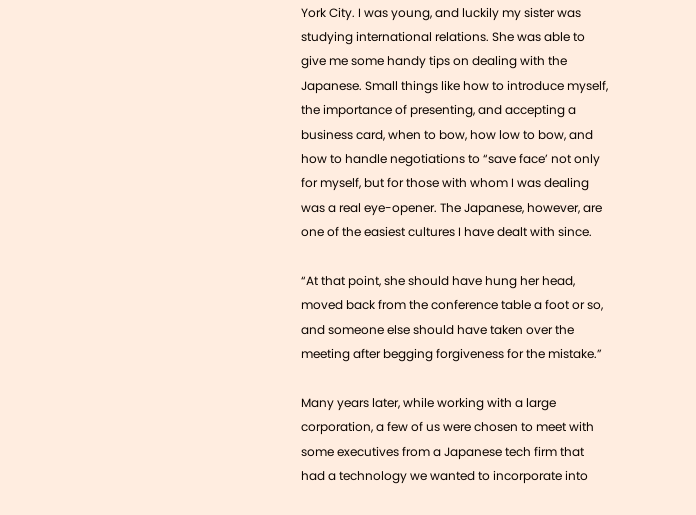York City. I was young, and luckily my sister was studying international relations. She was able to give me some handy tips on dealing with the Japanese. Small things like how to introduce myself, the importance of presenting, and accepting a business card, when to bow, how low to bow, and how to handle negotiations to “save face’ not only for myself, but for those with whom I was dealing was a real eye-opener. The Japanese, however, are one of the easiest cultures I have dealt with since.

“At that point, she should have hung her head, moved back from the conference table a foot or so, and someone else should have taken over the meeting after begging forgiveness for the mistake.”

Many years later, while working with a large corporation, a few of us were chosen to meet with some executives from a Japanese tech firm that had a technology we wanted to incorporate into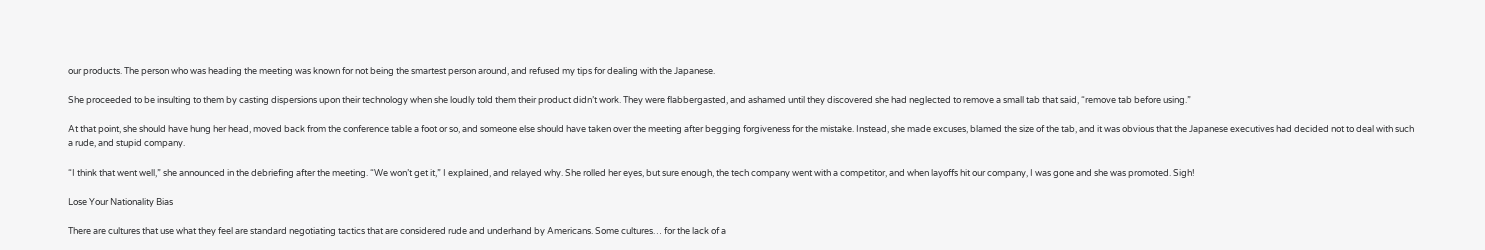our products. The person who was heading the meeting was known for not being the smartest person around, and refused my tips for dealing with the Japanese.

She proceeded to be insulting to them by casting dispersions upon their technology when she loudly told them their product didn’t work. They were flabbergasted, and ashamed until they discovered she had neglected to remove a small tab that said, “remove tab before using.”

At that point, she should have hung her head, moved back from the conference table a foot or so, and someone else should have taken over the meeting after begging forgiveness for the mistake. Instead, she made excuses, blamed the size of the tab, and it was obvious that the Japanese executives had decided not to deal with such a rude, and stupid company.

“I think that went well,” she announced in the debriefing after the meeting. “We won’t get it,” I explained, and relayed why. She rolled her eyes, but sure enough, the tech company went with a competitor, and when layoffs hit our company, I was gone and she was promoted. Sigh!

Lose Your Nationality Bias

There are cultures that use what they feel are standard negotiating tactics that are considered rude and underhand by Americans. Some cultures… for the lack of a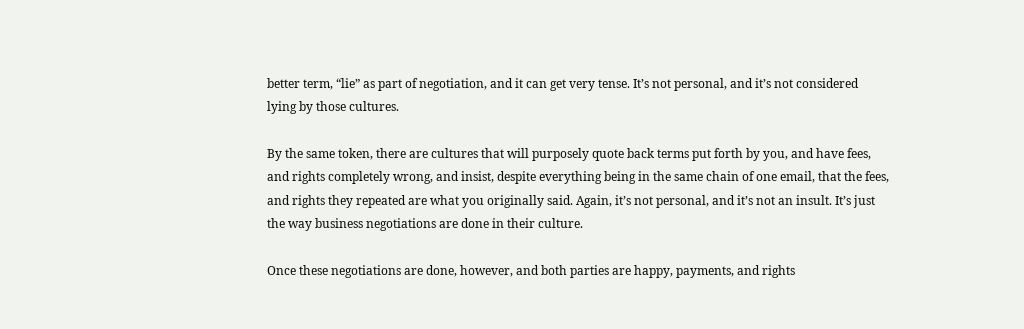better term, “lie” as part of negotiation, and it can get very tense. It’s not personal, and it’s not considered lying by those cultures.

By the same token, there are cultures that will purposely quote back terms put forth by you, and have fees, and rights completely wrong, and insist, despite everything being in the same chain of one email, that the fees, and rights they repeated are what you originally said. Again, it’s not personal, and it’s not an insult. It’s just the way business negotiations are done in their culture.

Once these negotiations are done, however, and both parties are happy, payments, and rights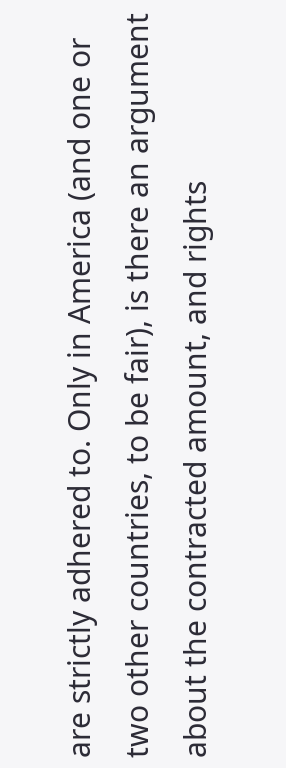are strictly adhered to. Only in America (and one or two other countries, to be fair), is there an argument about the contracted amount, and rights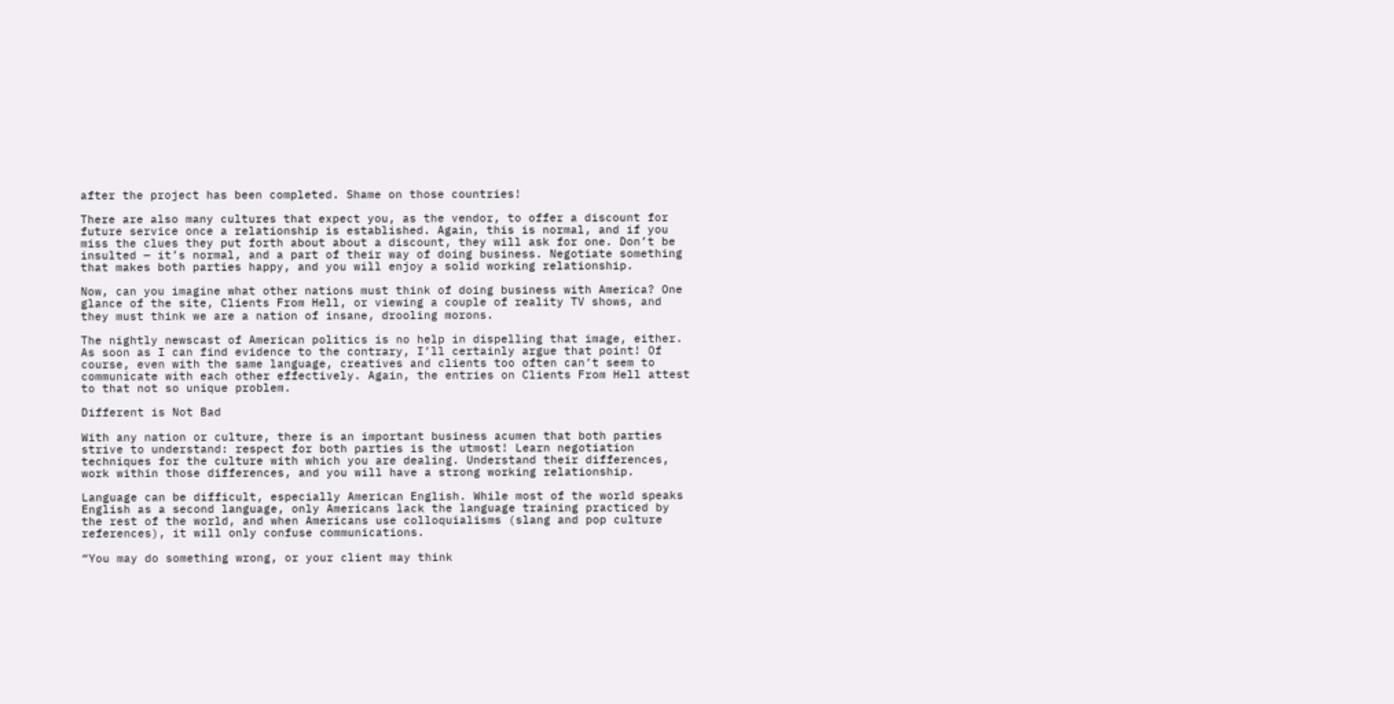after the project has been completed. Shame on those countries!

There are also many cultures that expect you, as the vendor, to offer a discount for future service once a relationship is established. Again, this is normal, and if you miss the clues they put forth about about a discount, they will ask for one. Don’t be insulted — it’s normal, and a part of their way of doing business. Negotiate something that makes both parties happy, and you will enjoy a solid working relationship.

Now, can you imagine what other nations must think of doing business with America? One glance of the site, Clients From Hell, or viewing a couple of reality TV shows, and they must think we are a nation of insane, drooling morons.

The nightly newscast of American politics is no help in dispelling that image, either. As soon as I can find evidence to the contrary, I’ll certainly argue that point! Of course, even with the same language, creatives and clients too often can’t seem to communicate with each other effectively. Again, the entries on Clients From Hell attest to that not so unique problem.

Different is Not Bad

With any nation or culture, there is an important business acumen that both parties strive to understand: respect for both parties is the utmost! Learn negotiation techniques for the culture with which you are dealing. Understand their differences, work within those differences, and you will have a strong working relationship.

Language can be difficult, especially American English. While most of the world speaks English as a second language, only Americans lack the language training practiced by the rest of the world, and when Americans use colloquialisms (slang and pop culture references), it will only confuse communications.

“You may do something wrong, or your client may think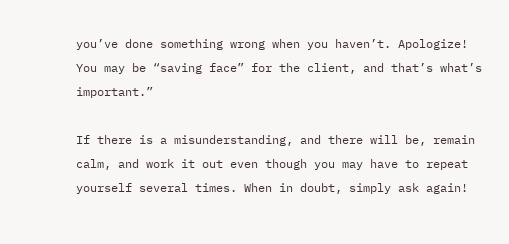you’ve done something wrong when you haven’t. Apologize! You may be “saving face” for the client, and that’s what’s important.”

If there is a misunderstanding, and there will be, remain calm, and work it out even though you may have to repeat yourself several times. When in doubt, simply ask again!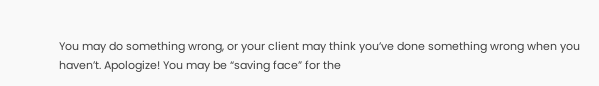You may do something wrong, or your client may think you’ve done something wrong when you haven’t. Apologize! You may be “saving face” for the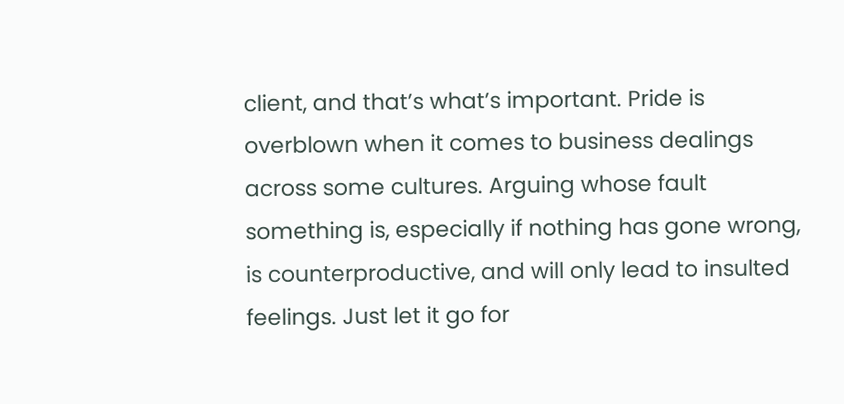client, and that’s what’s important. Pride is overblown when it comes to business dealings across some cultures. Arguing whose fault something is, especially if nothing has gone wrong, is counterproductive, and will only lead to insulted feelings. Just let it go for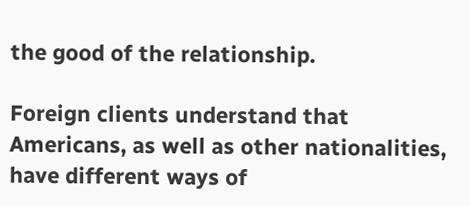the good of the relationship.

Foreign clients understand that Americans, as well as other nationalities, have different ways of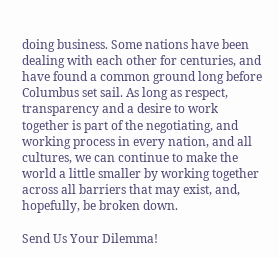doing business. Some nations have been dealing with each other for centuries, and have found a common ground long before Columbus set sail. As long as respect, transparency and a desire to work together is part of the negotiating, and working process in every nation, and all cultures, we can continue to make the world a little smaller by working together across all barriers that may exist, and, hopefully, be broken down.

Send Us Your Dilemma!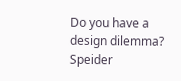Do you have a design dilemma? Speider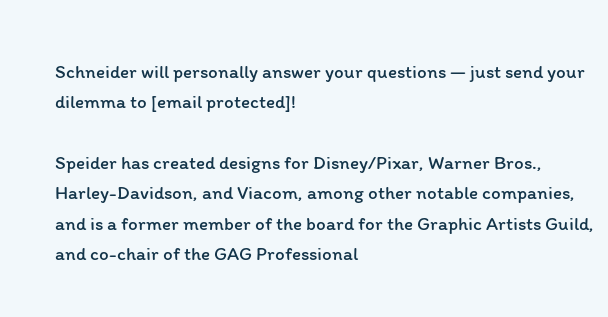Schneider will personally answer your questions — just send your dilemma to [email protected]!

Speider has created designs for Disney/Pixar, Warner Bros., Harley-Davidson, and Viacom, among other notable companies, and is a former member of the board for the Graphic Artists Guild, and co-chair of the GAG Professional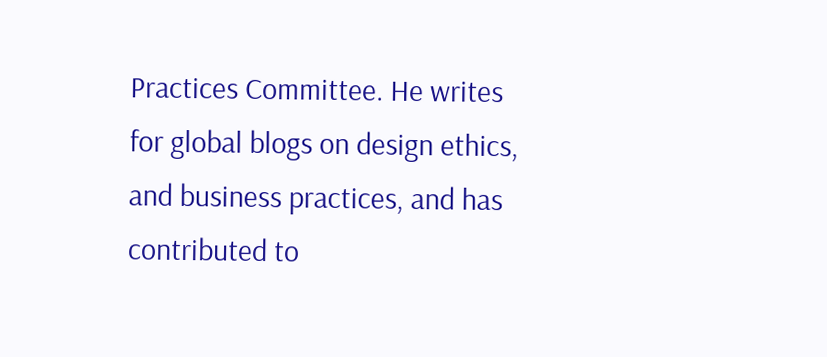Practices Committee. He writes for global blogs on design ethics, and business practices, and has contributed to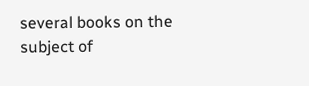several books on the subject of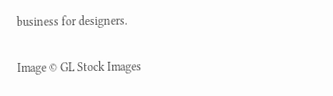business for designers.

Image © GL Stock Images